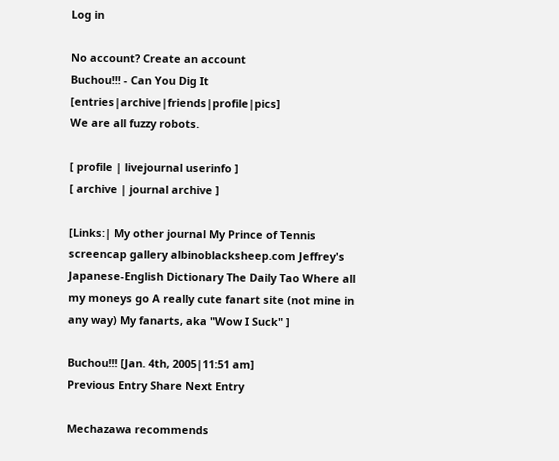Log in

No account? Create an account
Buchou!!! - Can You Dig It [entries|archive|friends|profile|pics]
We are all fuzzy robots.

[ profile | livejournal userinfo ]
[ archive | journal archive ]

[Links:| My other journal My Prince of Tennis screencap gallery albinoblacksheep.com Jeffrey's Japanese-English Dictionary The Daily Tao Where all my moneys go A really cute fanart site (not mine in any way) My fanarts, aka "Wow I Suck" ]

Buchou!!! [Jan. 4th, 2005|11:51 am]
Previous Entry Share Next Entry

Mechazawa recommends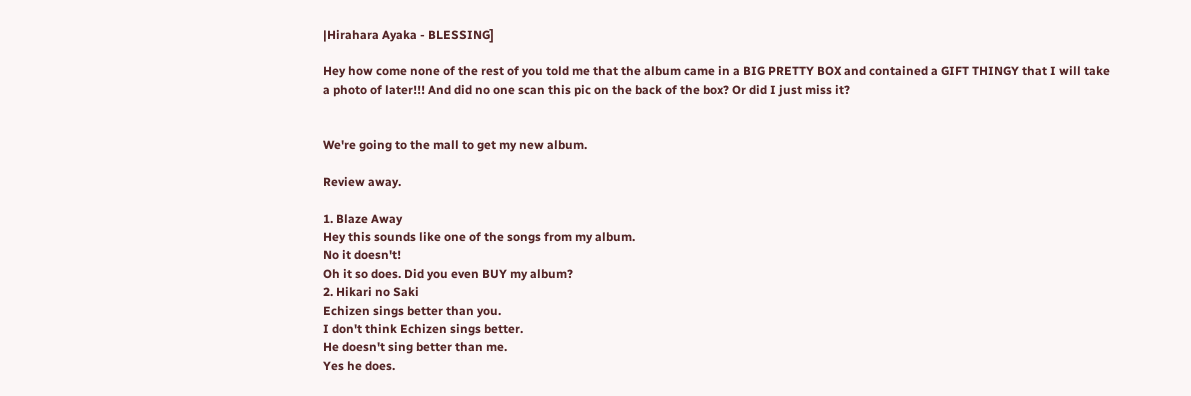|Hirahara Ayaka - BLESSING]

Hey how come none of the rest of you told me that the album came in a BIG PRETTY BOX and contained a GIFT THINGY that I will take a photo of later!!! And did no one scan this pic on the back of the box? Or did I just miss it?


We're going to the mall to get my new album.

Review away.

1. Blaze Away
Hey this sounds like one of the songs from my album.
No it doesn't!
Oh it so does. Did you even BUY my album?
2. Hikari no Saki
Echizen sings better than you.
I don't think Echizen sings better.
He doesn't sing better than me.
Yes he does.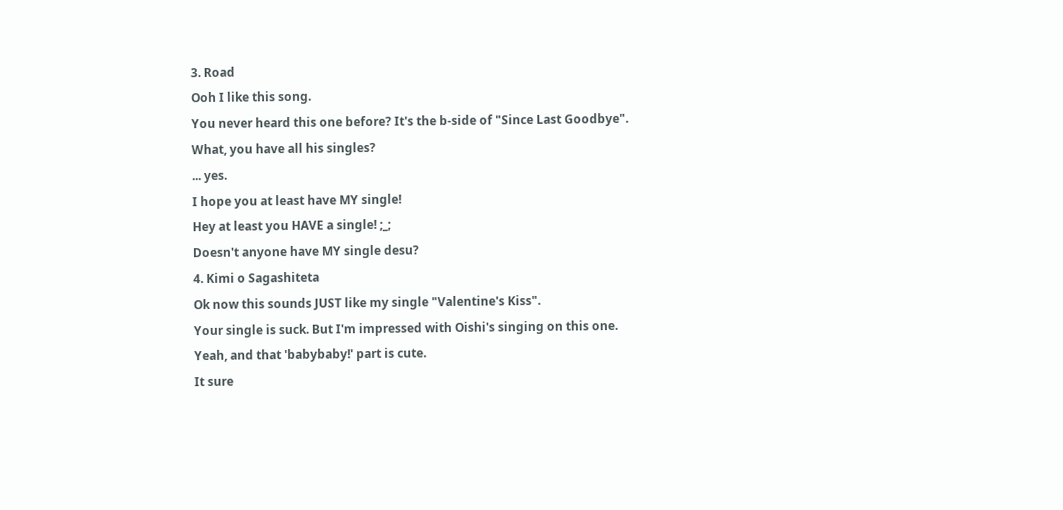3. Road
Ooh I like this song.
You never heard this one before? It's the b-side of "Since Last Goodbye".
What, you have all his singles?
... yes.
I hope you at least have MY single!
Hey at least you HAVE a single! ;_;
Doesn't anyone have MY single desu?
4. Kimi o Sagashiteta
Ok now this sounds JUST like my single "Valentine's Kiss".
Your single is suck. But I'm impressed with Oishi's singing on this one.
Yeah, and that 'babybaby!' part is cute.
It sure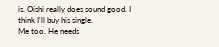is. Oishi really does sound good. I think I'll buy his single.
Me too. He needs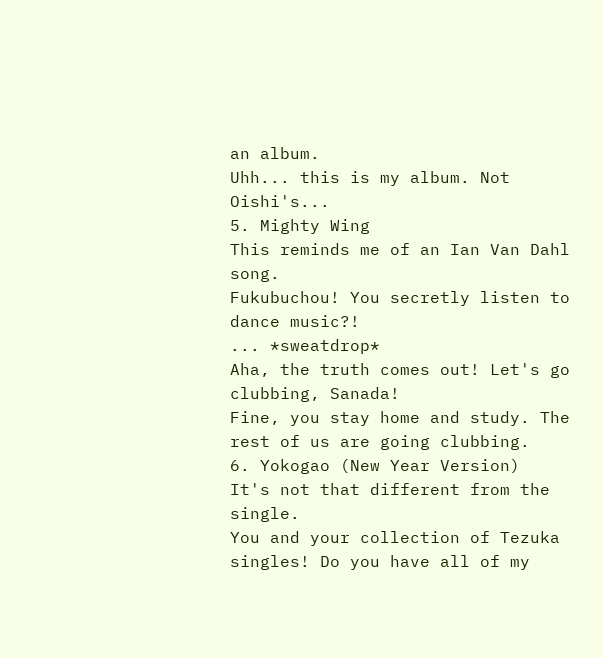an album.
Uhh... this is my album. Not Oishi's...
5. Mighty Wing
This reminds me of an Ian Van Dahl song.
Fukubuchou! You secretly listen to dance music?!
... *sweatdrop*
Aha, the truth comes out! Let's go clubbing, Sanada!
Fine, you stay home and study. The rest of us are going clubbing.
6. Yokogao (New Year Version)
It's not that different from the single.
You and your collection of Tezuka singles! Do you have all of my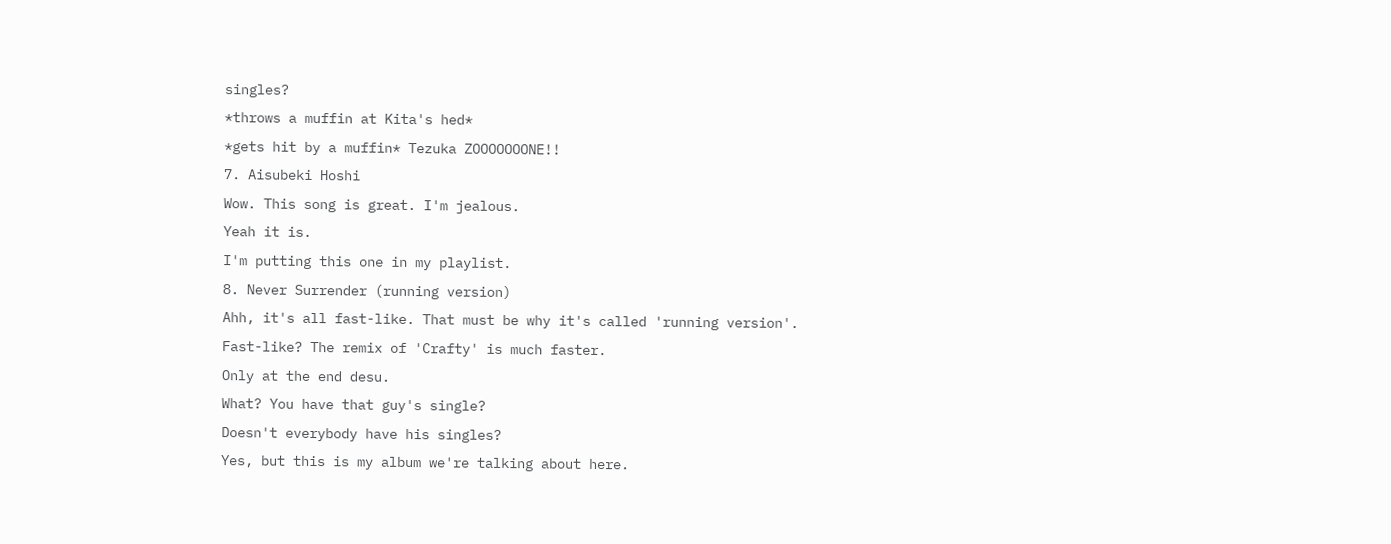singles?
*throws a muffin at Kita's hed*
*gets hit by a muffin* Tezuka ZOOOOOOONE!!
7. Aisubeki Hoshi
Wow. This song is great. I'm jealous.
Yeah it is.
I'm putting this one in my playlist.
8. Never Surrender (running version)
Ahh, it's all fast-like. That must be why it's called 'running version'.
Fast-like? The remix of 'Crafty' is much faster.
Only at the end desu.
What? You have that guy's single?
Doesn't everybody have his singles?
Yes, but this is my album we're talking about here.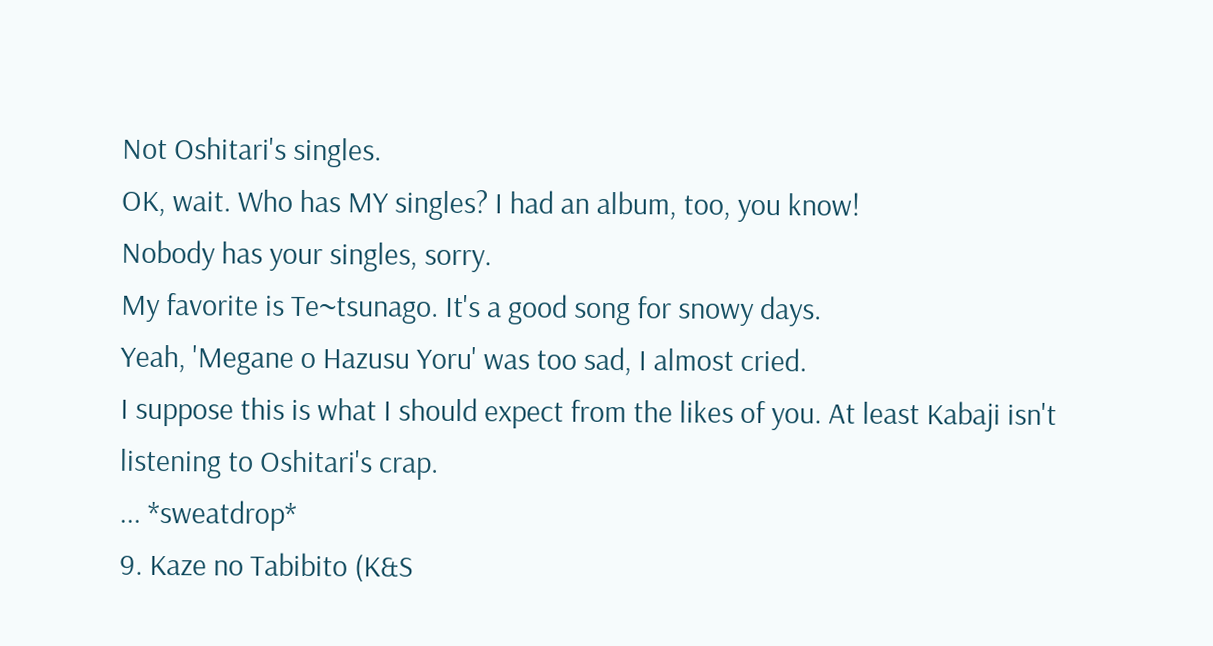Not Oshitari's singles.
OK, wait. Who has MY singles? I had an album, too, you know!
Nobody has your singles, sorry.
My favorite is Te~tsunago. It's a good song for snowy days.
Yeah, 'Megane o Hazusu Yoru' was too sad, I almost cried.
I suppose this is what I should expect from the likes of you. At least Kabaji isn't listening to Oshitari's crap.
... *sweatdrop*
9. Kaze no Tabibito (K&S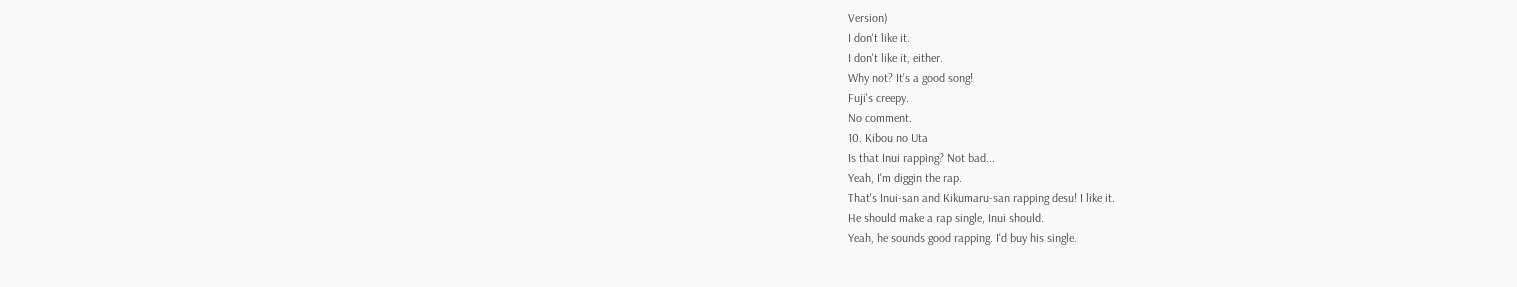Version)
I don't like it.
I don't like it, either.
Why not? It's a good song!
Fuji's creepy.
No comment.
10. Kibou no Uta
Is that Inui rapping? Not bad...
Yeah, I'm diggin the rap.
That's Inui-san and Kikumaru-san rapping desu! I like it.
He should make a rap single, Inui should.
Yeah, he sounds good rapping. I'd buy his single.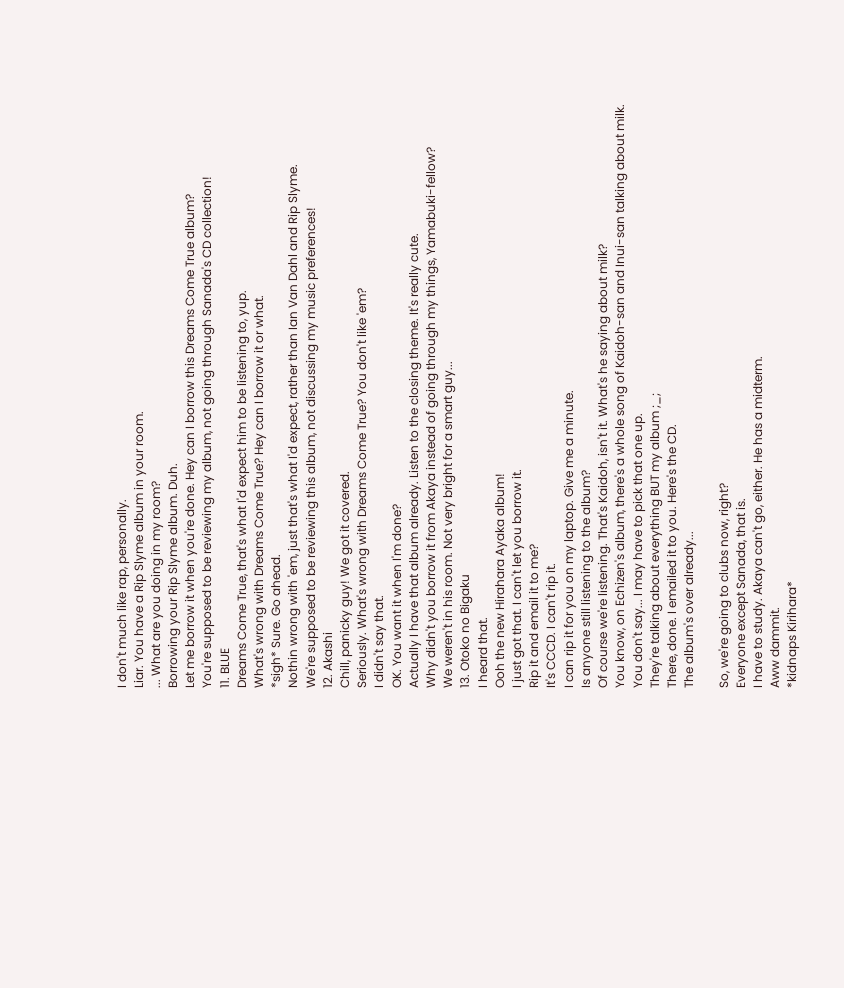I don't much like rap, personally.
Liar. You have a Rip Slyme album in your room.
... What are you doing in my room?
Borrowing your Rip Slyme album. Duh.
Let me borrow it when you're done. Hey can I borrow this Dreams Come True album?
You're supposed to be reviewing my album, not going through Sanada's CD collection!
11. BLUE
Dreams Come True, that's what I'd expect him to be listening to, yup.
What's wrong with Dreams Come True? Hey can I borrow it or what.
*sigh* Sure. Go ahead.
Nothin wrong with 'em, just that's what I'd expect, rather than Ian Van Dahl and Rip Slyme.
We're supposed to be reviewing this album, not discussing my music preferences!
12. Akashi
Chill, panicky guy! We got it covered.
Seriously. What's wrong with Dreams Come True? You don't like 'em?
I didn't say that.
OK. You want it when I'm done?
Actually I have that album already. Listen to the closing theme. It's really cute.
Why didn't you borrow it from Akaya instead of going through my things, Yamabuki-fellow?
We weren't in his room. Not very bright for a smart guy...
13. Otoko no Bigaku
I heard that.
Ooh the new Hirahara Ayaka album!
I just got that. I can't let you borrow it.
Rip it and email it to me?
It's CCCD. I can't rip it.
I can rip it for you on my laptop. Give me a minute.
Is anyone still listening to the album?
Of course we're listening. That's Kaidoh, isn't it. What's he saying about milk?
You know, on Echizen's album, there's a whole song of Kaidoh-san and Inui-san talking about milk.
You don't say... I may have to pick that one up.
They're talking about everything BUT my album ;_;
There, done. I emailed it to you. Here's the CD.
The album's over already...

So, we're going to clubs now, right?
Everyone except Sanada, that is.
I have to study. Akaya can't go, either. He has a midterm.
Aww dammit.
*kidnaps Kirihara*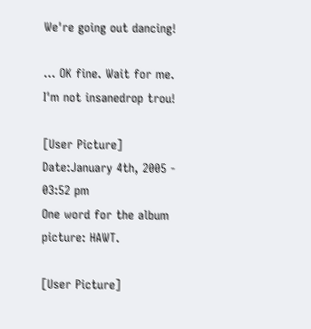We're going out dancing!

... OK fine. Wait for me.
I'm not insanedrop trou!

[User Picture]
Date:January 4th, 2005 - 03:52 pm
One word for the album picture: HAWT.

[User Picture]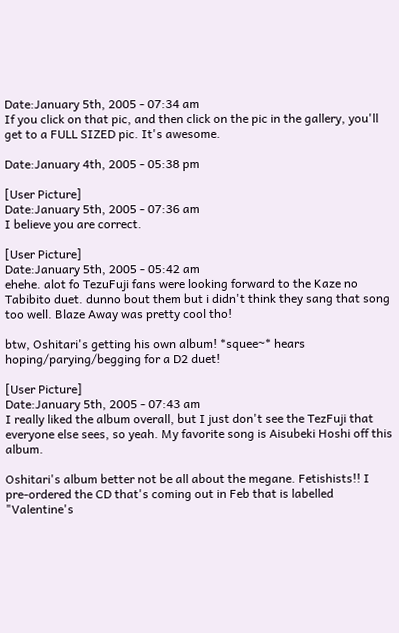Date:January 5th, 2005 - 07:34 am
If you click on that pic, and then click on the pic in the gallery, you'll get to a FULL SIZED pic. It's awesome.

Date:January 4th, 2005 - 05:38 pm

[User Picture]
Date:January 5th, 2005 - 07:36 am
I believe you are correct.

[User Picture]
Date:January 5th, 2005 - 05:42 am
ehehe. alot fo TezuFuji fans were looking forward to the Kaze no Tabibito duet. dunno bout them but i didn't think they sang that song too well. Blaze Away was pretty cool tho!

btw, Oshitari's getting his own album! *squee~* hears hoping/parying/begging for a D2 duet!

[User Picture]
Date:January 5th, 2005 - 07:43 am
I really liked the album overall, but I just don't see the TezFuji that everyone else sees, so yeah. My favorite song is Aisubeki Hoshi off this album.

Oshitari's album better not be all about the megane. Fetishists!! I pre-ordered the CD that's coming out in Feb that is labelled "Valentine's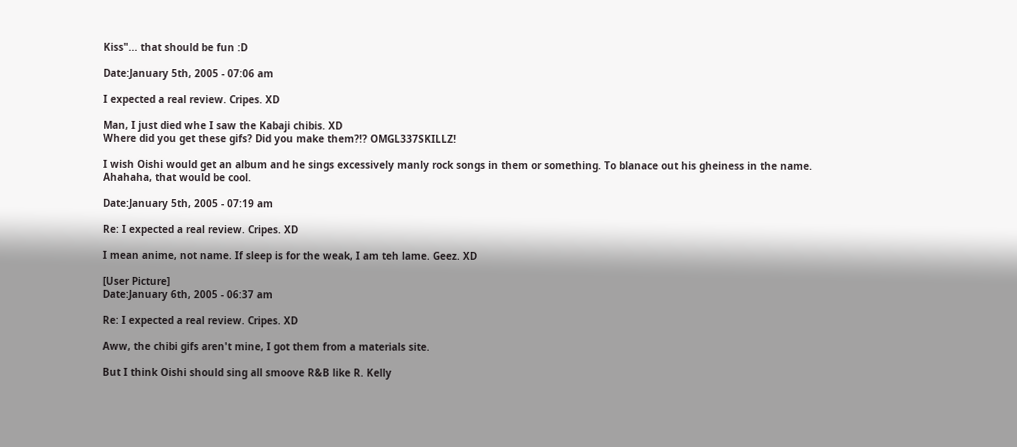Kiss"... that should be fun :D

Date:January 5th, 2005 - 07:06 am

I expected a real review. Cripes. XD

Man, I just died whe I saw the Kabaji chibis. XD
Where did you get these gifs? Did you make them?!? OMGL337SKILLZ!

I wish Oishi would get an album and he sings excessively manly rock songs in them or something. To blanace out his gheiness in the name. Ahahaha, that would be cool.

Date:January 5th, 2005 - 07:19 am

Re: I expected a real review. Cripes. XD

I mean anime, not name. If sleep is for the weak, I am teh lame. Geez. XD

[User Picture]
Date:January 6th, 2005 - 06:37 am

Re: I expected a real review. Cripes. XD

Aww, the chibi gifs aren't mine, I got them from a materials site.

But I think Oishi should sing all smoove R&B like R. Kelly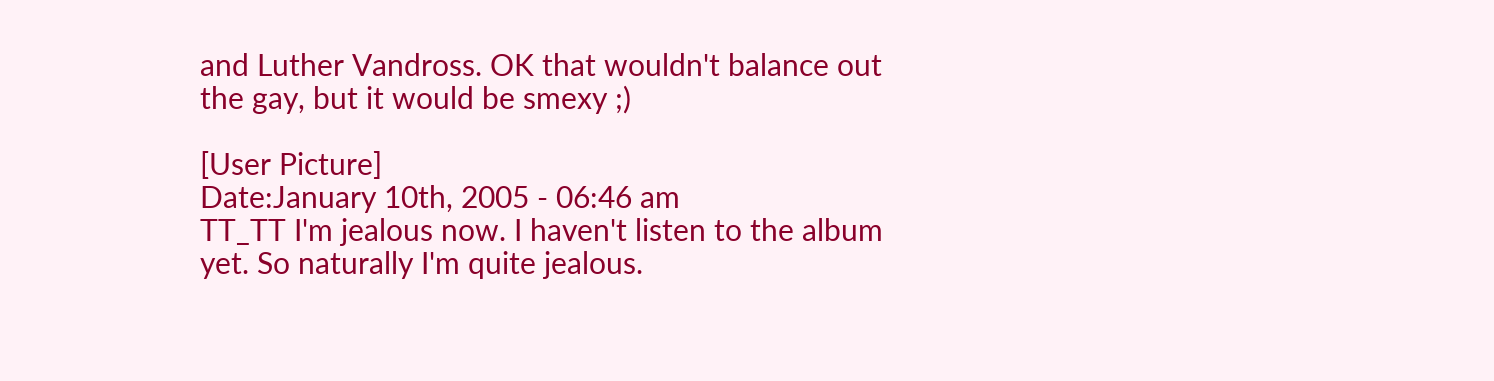and Luther Vandross. OK that wouldn't balance out the gay, but it would be smexy ;)

[User Picture]
Date:January 10th, 2005 - 06:46 am
TT_TT I'm jealous now. I haven't listen to the album yet. So naturally I'm quite jealous.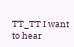TT_TT I want to hear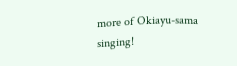more of Okiayu-sama singing!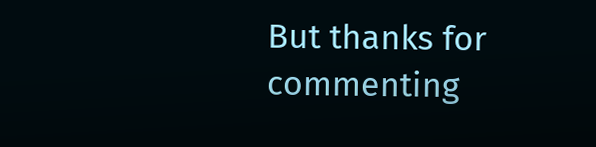But thanks for commenting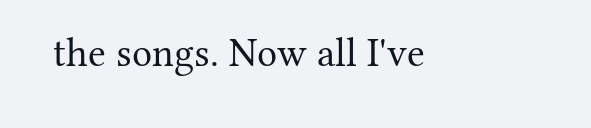the songs. Now all I've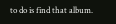to do is find that album.